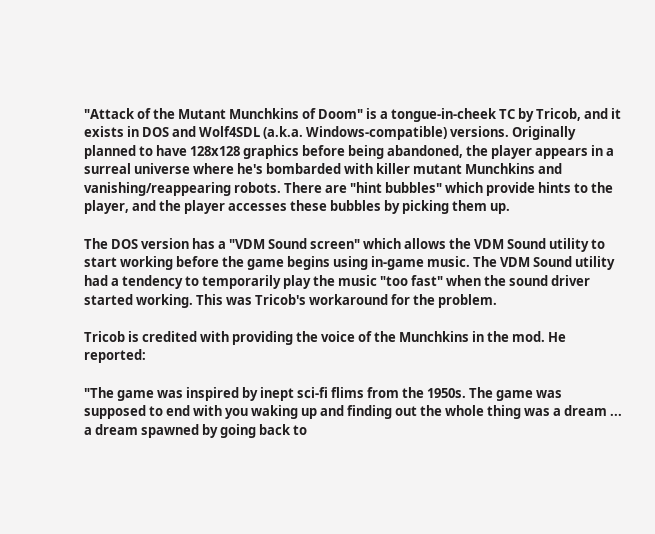"Attack of the Mutant Munchkins of Doom" is a tongue-in-cheek TC by Tricob, and it exists in DOS and Wolf4SDL (a.k.a. Windows-compatible) versions. Originally planned to have 128x128 graphics before being abandoned, the player appears in a surreal universe where he's bombarded with killer mutant Munchkins and vanishing/reappearing robots. There are "hint bubbles" which provide hints to the player, and the player accesses these bubbles by picking them up.

The DOS version has a "VDM Sound screen" which allows the VDM Sound utility to start working before the game begins using in-game music. The VDM Sound utility had a tendency to temporarily play the music "too fast" when the sound driver started working. This was Tricob's workaround for the problem.

Tricob is credited with providing the voice of the Munchkins in the mod. He reported:

"The game was inspired by inept sci-fi flims from the 1950s. The game was supposed to end with you waking up and finding out the whole thing was a dream ... a dream spawned by going back to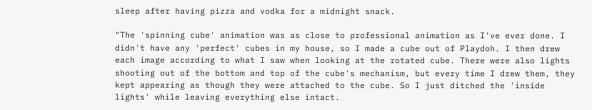sleep after having pizza and vodka for a midnight snack.

"The 'spinning cube' animation was as close to professional animation as I've ever done. I didn't have any 'perfect' cubes in my house, so I made a cube out of Playdoh. I then drew each image according to what I saw when looking at the rotated cube. There were also lights shooting out of the bottom and top of the cube's mechanism, but every time I drew them, they kept appearing as though they were attached to the cube. So I just ditched the 'inside lights' while leaving everything else intact.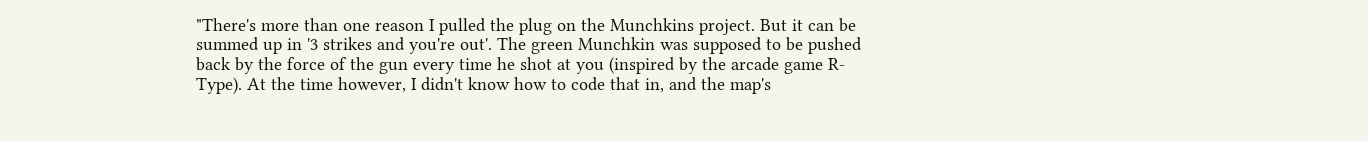"There's more than one reason I pulled the plug on the Munchkins project. But it can be summed up in '3 strikes and you're out'. The green Munchkin was supposed to be pushed back by the force of the gun every time he shot at you (inspired by the arcade game R-Type). At the time however, I didn't know how to code that in, and the map's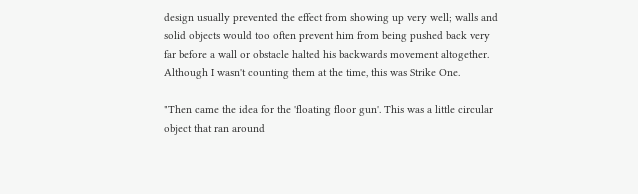design usually prevented the effect from showing up very well; walls and solid objects would too often prevent him from being pushed back very far before a wall or obstacle halted his backwards movement altogether. Although I wasn't counting them at the time, this was Strike One.

"Then came the idea for the 'floating floor gun'. This was a little circular object that ran around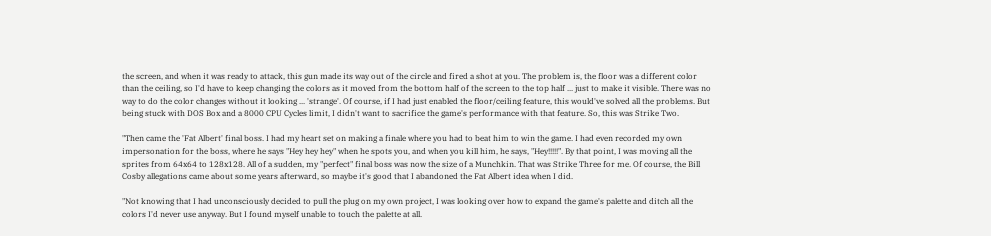the screen, and when it was ready to attack, this gun made its way out of the circle and fired a shot at you. The problem is, the floor was a different color than the ceiling, so I'd have to keep changing the colors as it moved from the bottom half of the screen to the top half ... just to make it visible. There was no way to do the color changes without it looking ... 'strange'. Of course, if I had just enabled the floor/ceiling feature, this would've solved all the problems. But being stuck with DOS Box and a 8000 CPU Cycles limit, I didn't want to sacrifice the game's performance with that feature. So, this was Strike Two.

"Then came the 'Fat Albert' final boss. I had my heart set on making a finale where you had to beat him to win the game. I had even recorded my own impersonation for the boss, where he says "Hey hey hey" when he spots you, and when you kill him, he says, "Hey!!!!!". By that point, I was moving all the sprites from 64x64 to 128x128. All of a sudden, my "perfect" final boss was now the size of a Munchkin. That was Strike Three for me. Of course, the Bill Cosby allegations came about some years afterward, so maybe it's good that I abandoned the Fat Albert idea when I did.

"Not knowing that I had unconsciously decided to pull the plug on my own project, I was looking over how to expand the game's palette and ditch all the colors I'd never use anyway. But I found myself unable to touch the palette at all.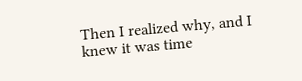Then I realized why, and I knew it was time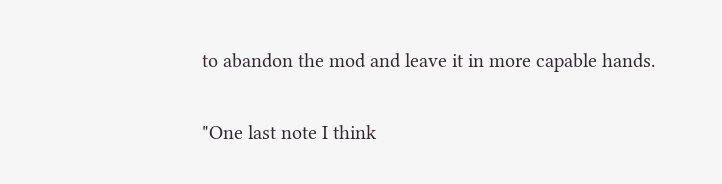to abandon the mod and leave it in more capable hands.

"One last note I think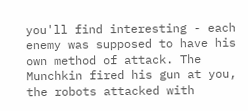you'll find interesting - each enemy was supposed to have his own method of attack. The Munchkin fired his gun at you, the robots attacked with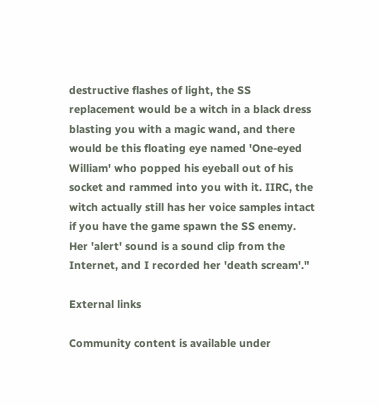destructive flashes of light, the SS replacement would be a witch in a black dress blasting you with a magic wand, and there would be this floating eye named 'One-eyed William' who popped his eyeball out of his socket and rammed into you with it. IIRC, the witch actually still has her voice samples intact if you have the game spawn the SS enemy. Her 'alert' sound is a sound clip from the Internet, and I recorded her 'death scream'."

External links

Community content is available under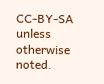CC-BY-SA unless otherwise noted.